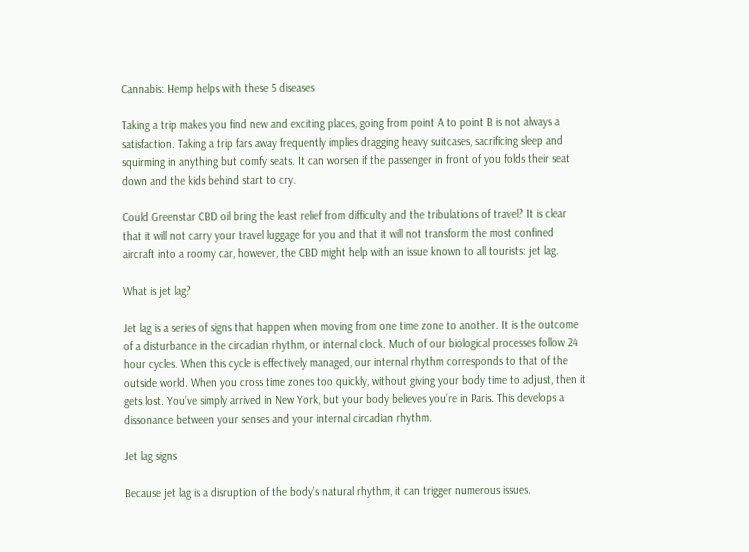Cannabis: Hemp helps with these 5 diseases

Taking a trip makes you find new and exciting places, going from point A to point B is not always a satisfaction. Taking a trip fars away frequently implies dragging heavy suitcases, sacrificing sleep and squirming in anything but comfy seats. It can worsen if the passenger in front of you folds their seat down and the kids behind start to cry.

Could Greenstar CBD oil bring the least relief from difficulty and the tribulations of travel? It is clear that it will not carry your travel luggage for you and that it will not transform the most confined aircraft into a roomy car, however, the CBD might help with an issue known to all tourists: jet lag.

What is jet lag?

Jet lag is a series of signs that happen when moving from one time zone to another. It is the outcome of a disturbance in the circadian rhythm, or internal clock. Much of our biological processes follow 24 hour cycles. When this cycle is effectively managed, our internal rhythm corresponds to that of the outside world. When you cross time zones too quickly, without giving your body time to adjust, then it gets lost. You’ve simply arrived in New York, but your body believes you’re in Paris. This develops a dissonance between your senses and your internal circadian rhythm.

Jet lag signs

Because jet lag is a disruption of the body’s natural rhythm, it can trigger numerous issues.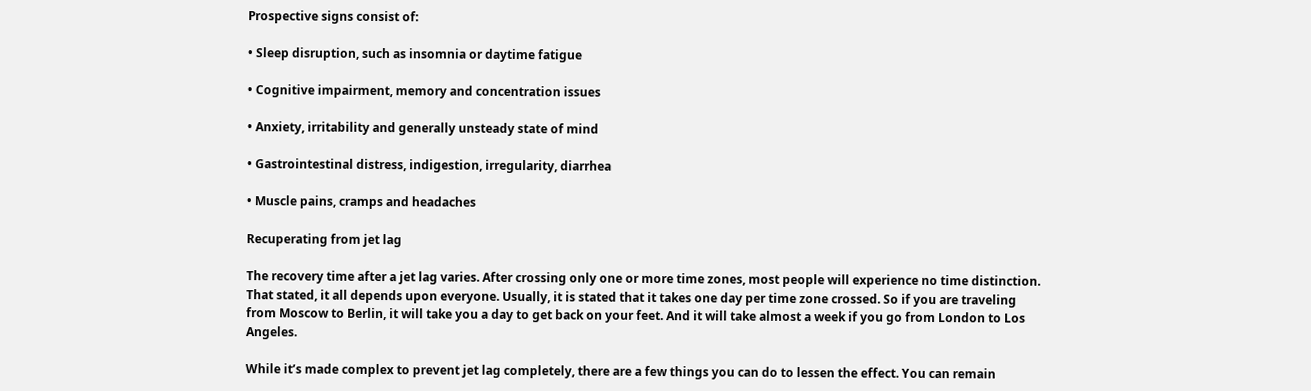Prospective signs consist of:

• Sleep disruption, such as insomnia or daytime fatigue

• Cognitive impairment, memory and concentration issues

• Anxiety, irritability and generally unsteady state of mind

• Gastrointestinal distress, indigestion, irregularity, diarrhea

• Muscle pains, cramps and headaches

Recuperating from jet lag

The recovery time after a jet lag varies. After crossing only one or more time zones, most people will experience no time distinction. That stated, it all depends upon everyone. Usually, it is stated that it takes one day per time zone crossed. So if you are traveling from Moscow to Berlin, it will take you a day to get back on your feet. And it will take almost a week if you go from London to Los Angeles.

While it’s made complex to prevent jet lag completely, there are a few things you can do to lessen the effect. You can remain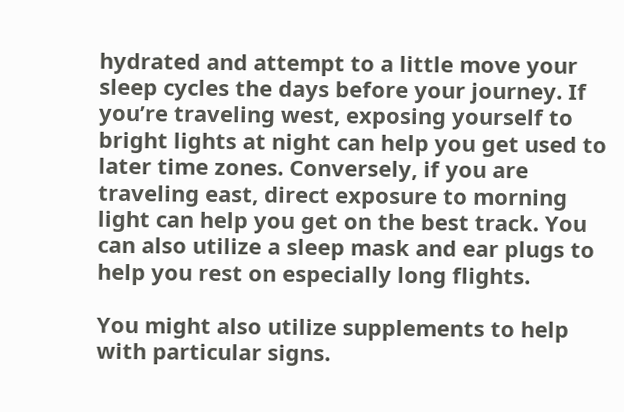hydrated and attempt to a little move your sleep cycles the days before your journey. If you’re traveling west, exposing yourself to bright lights at night can help you get used to later time zones. Conversely, if you are traveling east, direct exposure to morning light can help you get on the best track. You can also utilize a sleep mask and ear plugs to help you rest on especially long flights.

You might also utilize supplements to help with particular signs.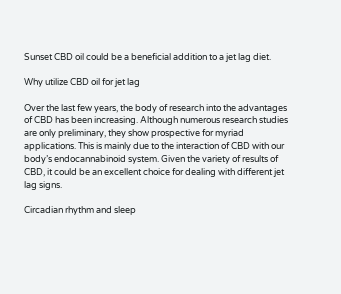Sunset CBD oil could be a beneficial addition to a jet lag diet.

Why utilize CBD oil for jet lag

Over the last few years, the body of research into the advantages of CBD has been increasing. Although numerous research studies are only preliminary, they show prospective for myriad applications. This is mainly due to the interaction of CBD with our body’s endocannabinoid system. Given the variety of results of CBD, it could be an excellent choice for dealing with different jet lag signs.

Circadian rhythm and sleep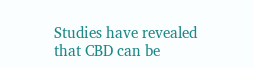Studies have revealed that CBD can be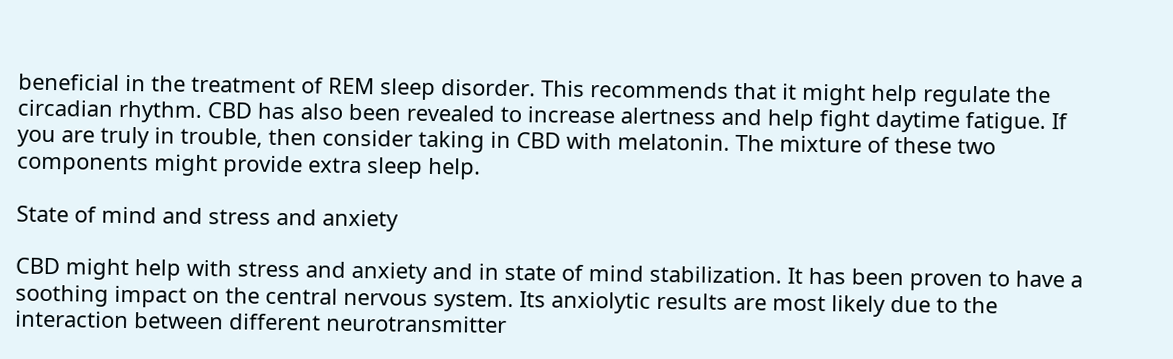beneficial in the treatment of REM sleep disorder. This recommends that it might help regulate the circadian rhythm. CBD has also been revealed to increase alertness and help fight daytime fatigue. If you are truly in trouble, then consider taking in CBD with melatonin. The mixture of these two components might provide extra sleep help.

State of mind and stress and anxiety

CBD might help with stress and anxiety and in state of mind stabilization. It has been proven to have a soothing impact on the central nervous system. Its anxiolytic results are most likely due to the interaction between different neurotransmitter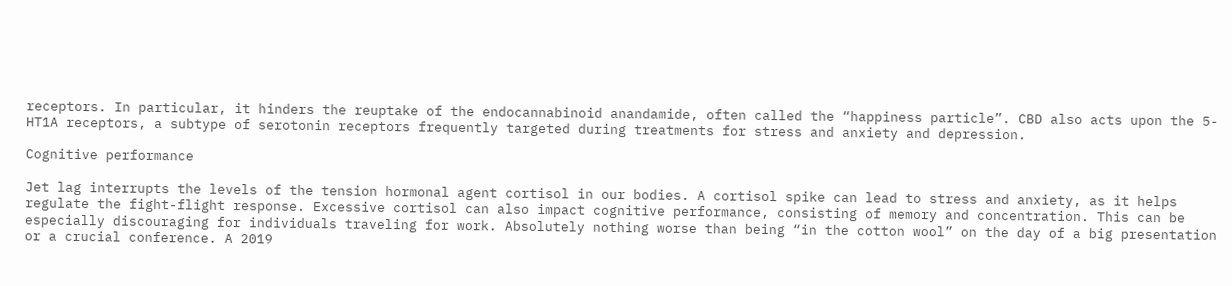receptors. In particular, it hinders the reuptake of the endocannabinoid anandamide, often called the “happiness particle”. CBD also acts upon the 5-HT1A receptors, a subtype of serotonin receptors frequently targeted during treatments for stress and anxiety and depression.

Cognitive performance

Jet lag interrupts the levels of the tension hormonal agent cortisol in our bodies. A cortisol spike can lead to stress and anxiety, as it helps regulate the fight-flight response. Excessive cortisol can also impact cognitive performance, consisting of memory and concentration. This can be especially discouraging for individuals traveling for work. Absolutely nothing worse than being “in the cotton wool” on the day of a big presentation or a crucial conference. A 2019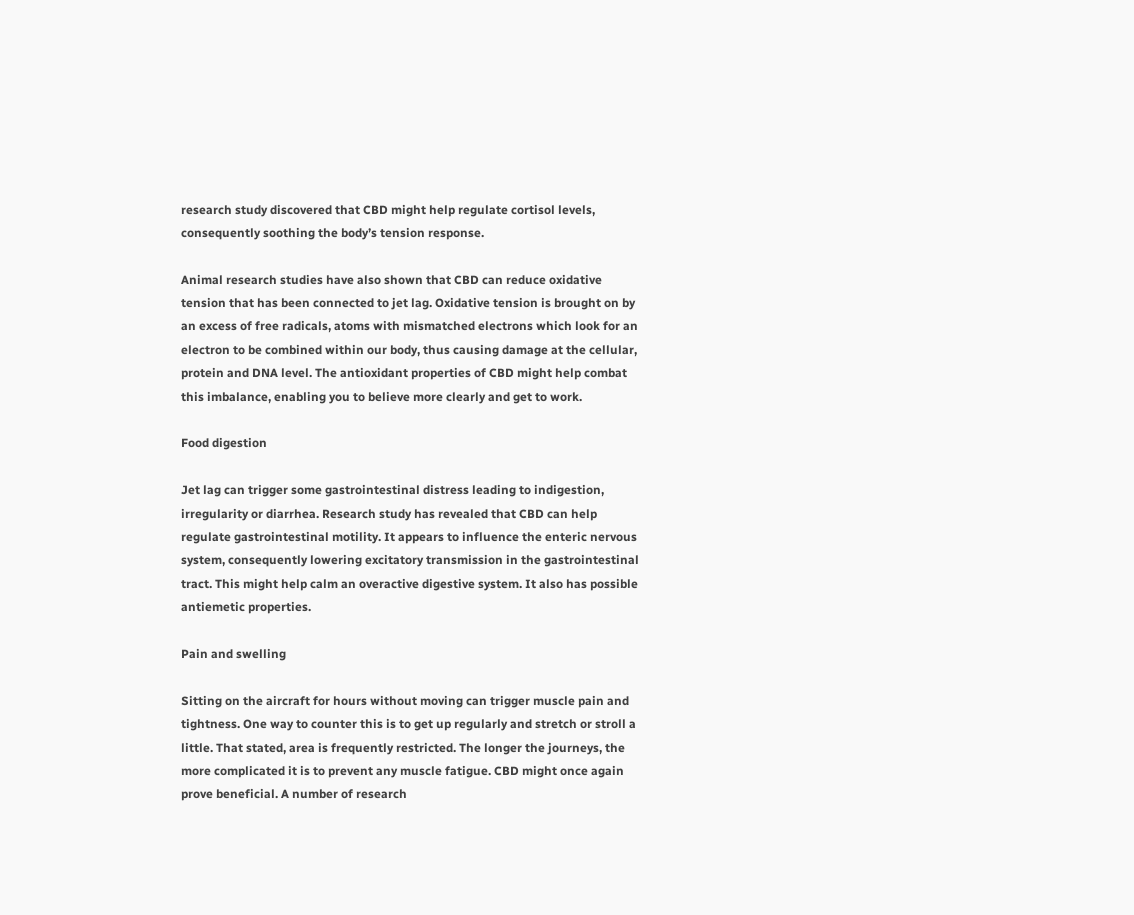research study discovered that CBD might help regulate cortisol levels, consequently soothing the body’s tension response.

Animal research studies have also shown that CBD can reduce oxidative tension that has been connected to jet lag. Oxidative tension is brought on by an excess of free radicals, atoms with mismatched electrons which look for an electron to be combined within our body, thus causing damage at the cellular, protein and DNA level. The antioxidant properties of CBD might help combat this imbalance, enabling you to believe more clearly and get to work.

Food digestion

Jet lag can trigger some gastrointestinal distress leading to indigestion, irregularity or diarrhea. Research study has revealed that CBD can help regulate gastrointestinal motility. It appears to influence the enteric nervous system, consequently lowering excitatory transmission in the gastrointestinal tract. This might help calm an overactive digestive system. It also has possible antiemetic properties.

Pain and swelling

Sitting on the aircraft for hours without moving can trigger muscle pain and tightness. One way to counter this is to get up regularly and stretch or stroll a little. That stated, area is frequently restricted. The longer the journeys, the more complicated it is to prevent any muscle fatigue. CBD might once again prove beneficial. A number of research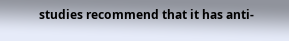studies recommend that it has anti-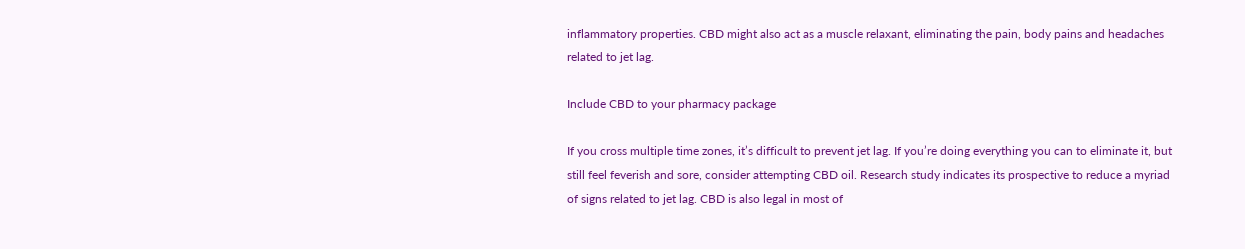inflammatory properties. CBD might also act as a muscle relaxant, eliminating the pain, body pains and headaches related to jet lag.

Include CBD to your pharmacy package

If you cross multiple time zones, it’s difficult to prevent jet lag. If you’re doing everything you can to eliminate it, but still feel feverish and sore, consider attempting CBD oil. Research study indicates its prospective to reduce a myriad of signs related to jet lag. CBD is also legal in most of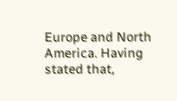Europe and North America. Having stated that,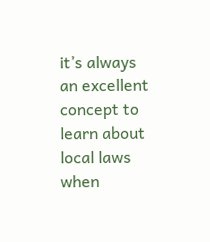it’s always an excellent concept to learn about local laws when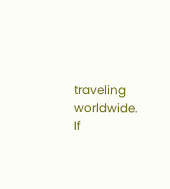traveling worldwide. If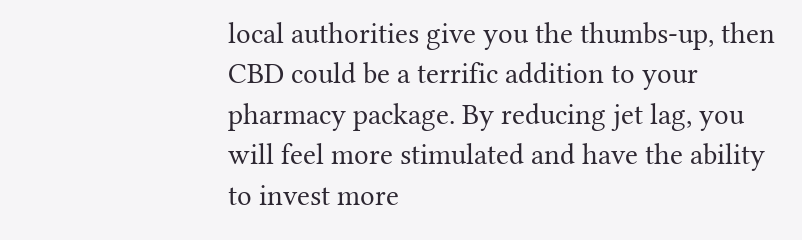local authorities give you the thumbs-up, then CBD could be a terrific addition to your pharmacy package. By reducing jet lag, you will feel more stimulated and have the ability to invest more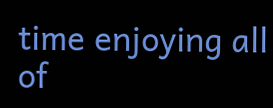time enjoying all of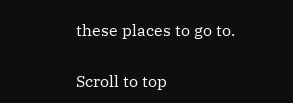these places to go to.

Scroll to top